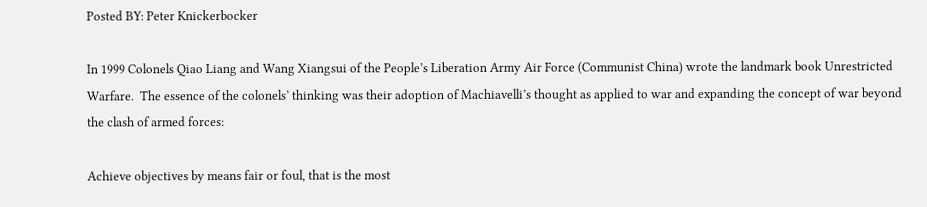Posted BY: Peter Knickerbocker

In 1999 Colonels Qiao Liang and Wang Xiangsui of the People’s Liberation Army Air Force (Communist China) wrote the landmark book Unrestricted Warfare.  The essence of the colonels’ thinking was their adoption of Machiavelli’s thought as applied to war and expanding the concept of war beyond the clash of armed forces:

Achieve objectives by means fair or foul, that is the most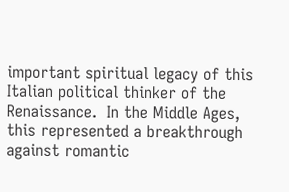important spiritual legacy of this Italian political thinker of the Renaissance.  In the Middle Ages, this represented a breakthrough against romantic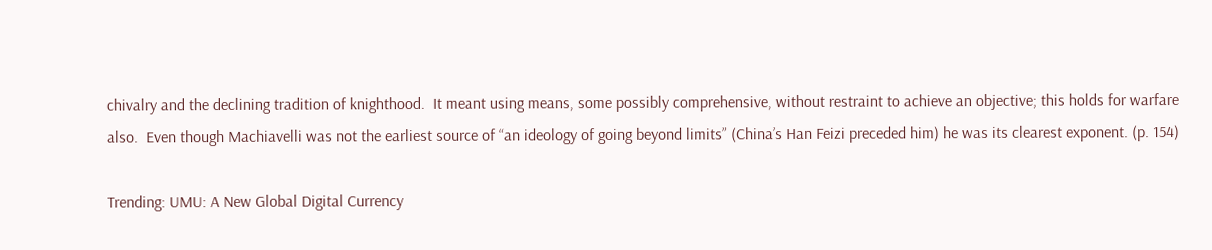chivalry and the declining tradition of knighthood.  It meant using means, some possibly comprehensive, without restraint to achieve an objective; this holds for warfare also.  Even though Machiavelli was not the earliest source of “an ideology of going beyond limits” (China’s Han Feizi preceded him) he was its clearest exponent. (p. 154)

Trending: UMU: A New Global Digital Currency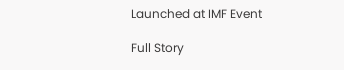Launched at IMF Event

Full Story